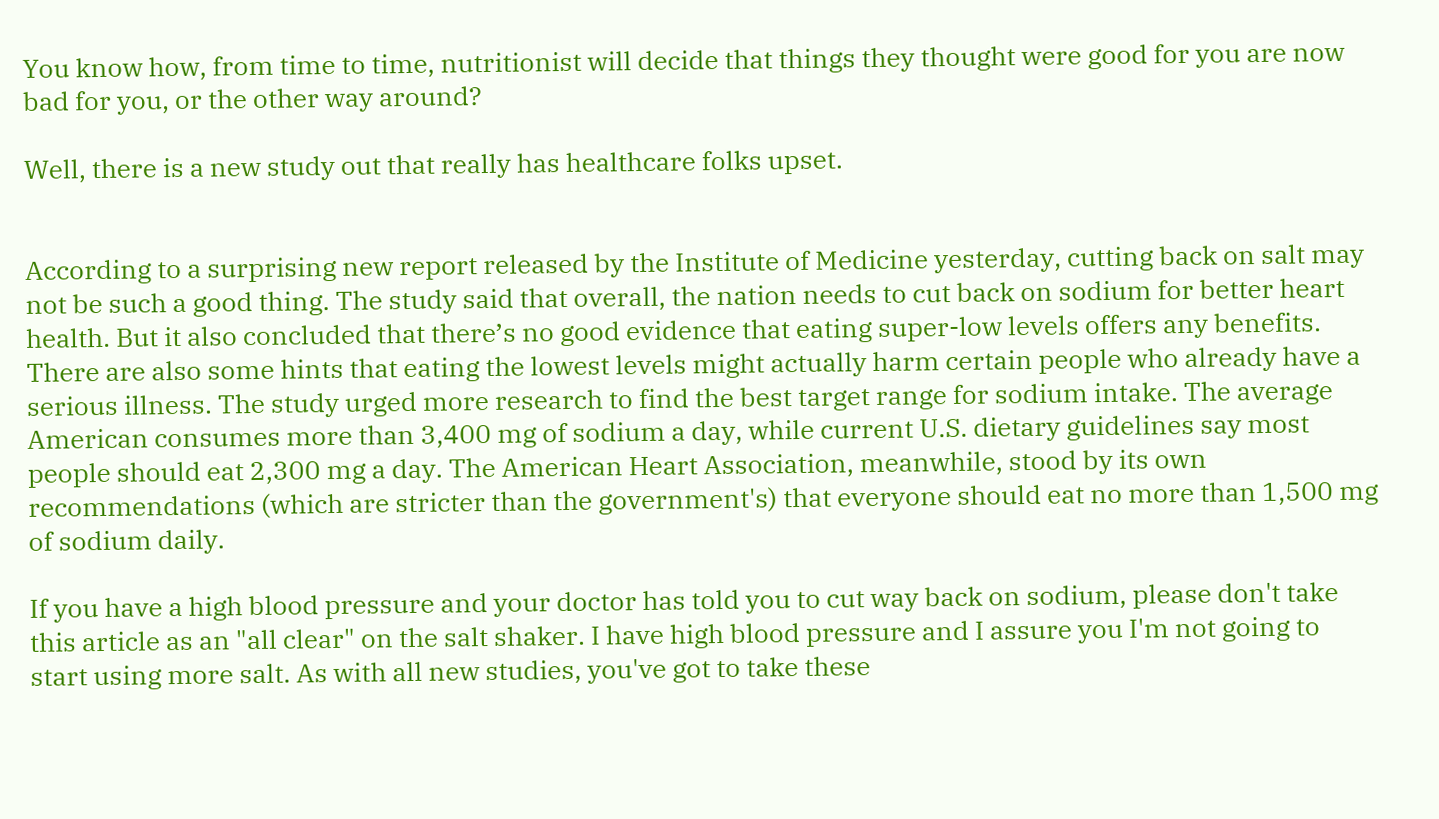You know how, from time to time, nutritionist will decide that things they thought were good for you are now bad for you, or the other way around?

Well, there is a new study out that really has healthcare folks upset.


According to a surprising new report released by the Institute of Medicine yesterday, cutting back on salt may not be such a good thing. The study said that overall, the nation needs to cut back on sodium for better heart health. But it also concluded that there’s no good evidence that eating super-low levels offers any benefits. There are also some hints that eating the lowest levels might actually harm certain people who already have a serious illness. The study urged more research to find the best target range for sodium intake. The average American consumes more than 3,400 mg of sodium a day, while current U.S. dietary guidelines say most people should eat 2,300 mg a day. The American Heart Association, meanwhile, stood by its own recommendations (which are stricter than the government's) that everyone should eat no more than 1,500 mg of sodium daily.

If you have a high blood pressure and your doctor has told you to cut way back on sodium, please don't take this article as an "all clear" on the salt shaker. I have high blood pressure and I assure you I'm not going to start using more salt. As with all new studies, you've got to take these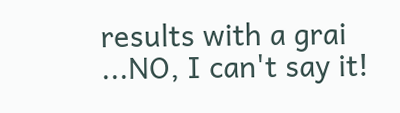results with a grai ...NO, I can't say it!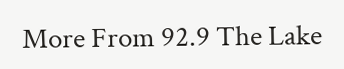More From 92.9 The Lake